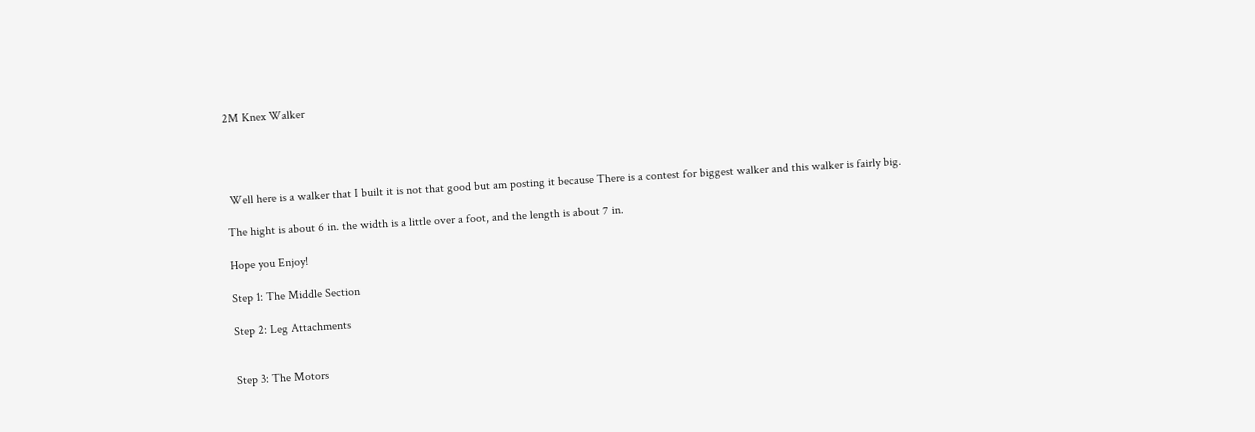2M Knex Walker




 Well here is a walker that I built it is not that good but am posting it because There is a contest for biggest walker and this walker is fairly big.

The hight is about 6 in. the width is a little over a foot, and the length is about 7 in.

Hope you Enjoy!

Step 1: The Middle Section

Step 2: Leg Attachments


Step 3: The Motors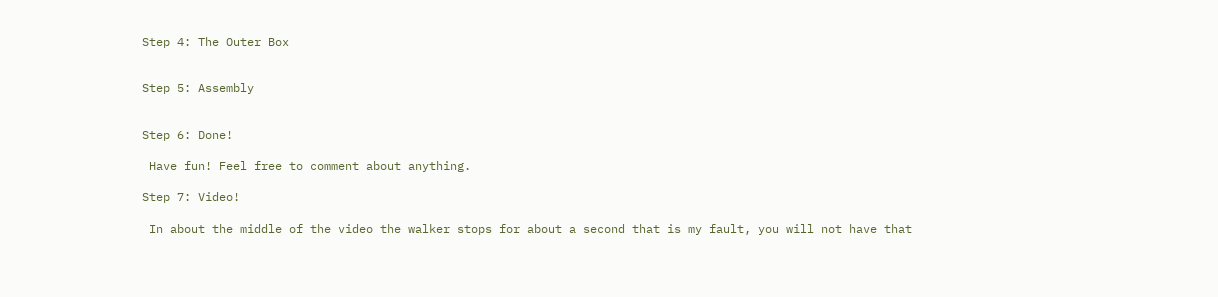Step 4: The Outer Box


Step 5: Assembly


Step 6: Done!

 Have fun! Feel free to comment about anything.

Step 7: Video!

 In about the middle of the video the walker stops for about a second that is my fault, you will not have that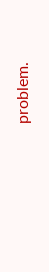problem.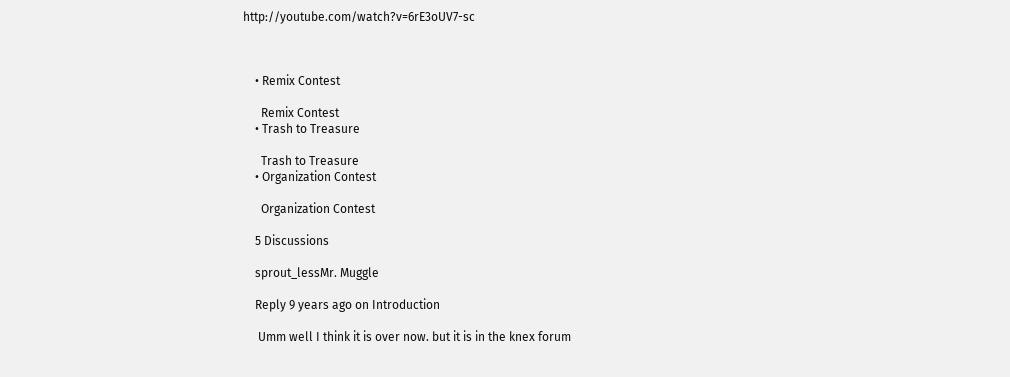http://youtube.com/watch?v=6rE3oUV7-sc



    • Remix Contest

      Remix Contest
    • Trash to Treasure

      Trash to Treasure
    • Organization Contest

      Organization Contest

    5 Discussions

    sprout_lessMr. Muggle

    Reply 9 years ago on Introduction

     Umm well I think it is over now. but it is in the knex forum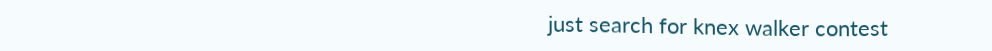just search for knex walker contest